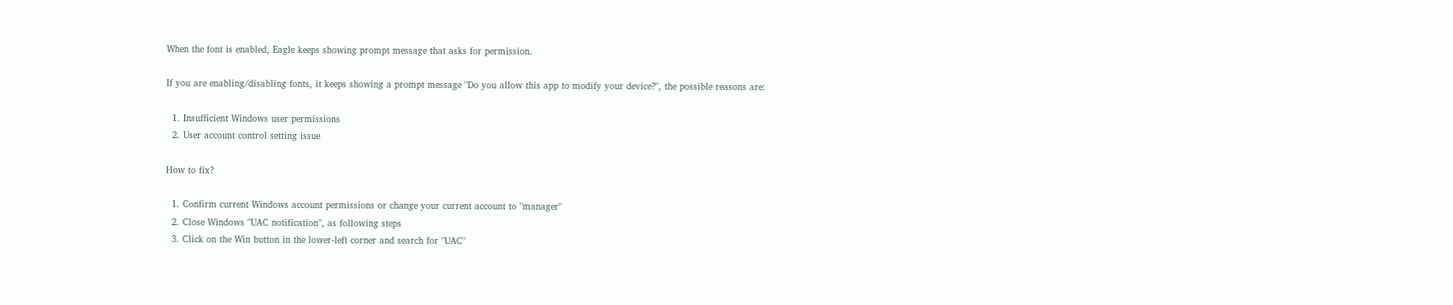When the font is enabled, Eagle keeps showing prompt message that asks for permission.

If you are enabling/disabling fonts, it keeps showing a prompt message "Do you allow this app to modify your device?", the possible reasons are:

  1. Insufficient Windows user permissions
  2. User account control setting issue

How to fix?

  1. Confirm current Windows account permissions or change your current account to "manager"
  2. Close Windows "UAC notification", as following steps
  3. Click on the Win button in the lower-left corner and search for "UAC"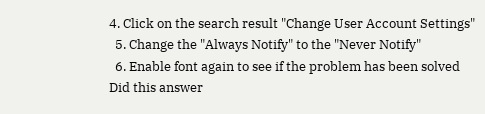4. Click on the search result "Change User Account Settings"
  5. Change the "Always Notify" to the "Never Notify"
  6. Enable font again to see if the problem has been solved
Did this answer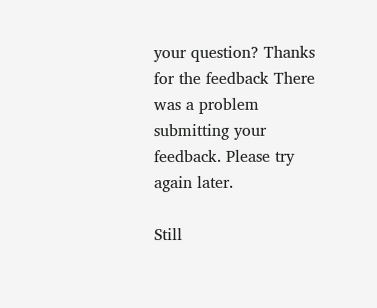your question? Thanks for the feedback There was a problem submitting your feedback. Please try again later.

Still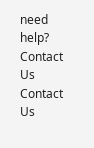need help? Contact Us Contact Us